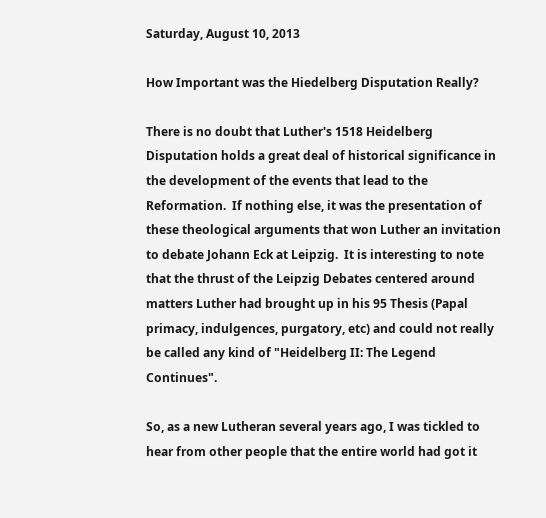Saturday, August 10, 2013

How Important was the Hiedelberg Disputation Really?

There is no doubt that Luther's 1518 Heidelberg Disputation holds a great deal of historical significance in the development of the events that lead to the Reformation.  If nothing else, it was the presentation of these theological arguments that won Luther an invitation to debate Johann Eck at Leipzig.  It is interesting to note that the thrust of the Leipzig Debates centered around matters Luther had brought up in his 95 Thesis (Papal primacy, indulgences, purgatory, etc) and could not really be called any kind of "Heidelberg II: The Legend Continues".

So, as a new Lutheran several years ago, I was tickled to hear from other people that the entire world had got it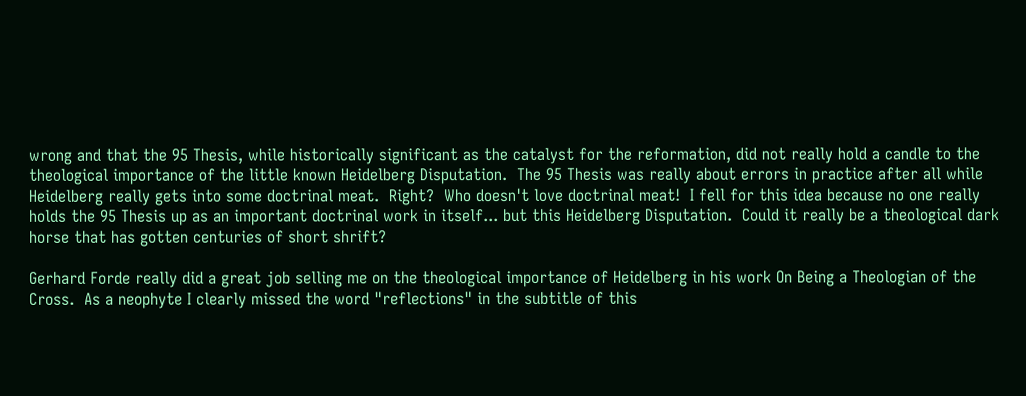wrong and that the 95 Thesis, while historically significant as the catalyst for the reformation, did not really hold a candle to the theological importance of the little known Heidelberg Disputation.  The 95 Thesis was really about errors in practice after all while Heidelberg really gets into some doctrinal meat.  Right?  Who doesn't love doctrinal meat!  I fell for this idea because no one really holds the 95 Thesis up as an important doctrinal work in itself... but this Heidelberg Disputation.  Could it really be a theological dark horse that has gotten centuries of short shrift?

Gerhard Forde really did a great job selling me on the theological importance of Heidelberg in his work On Being a Theologian of the Cross.  As a neophyte I clearly missed the word "reflections" in the subtitle of this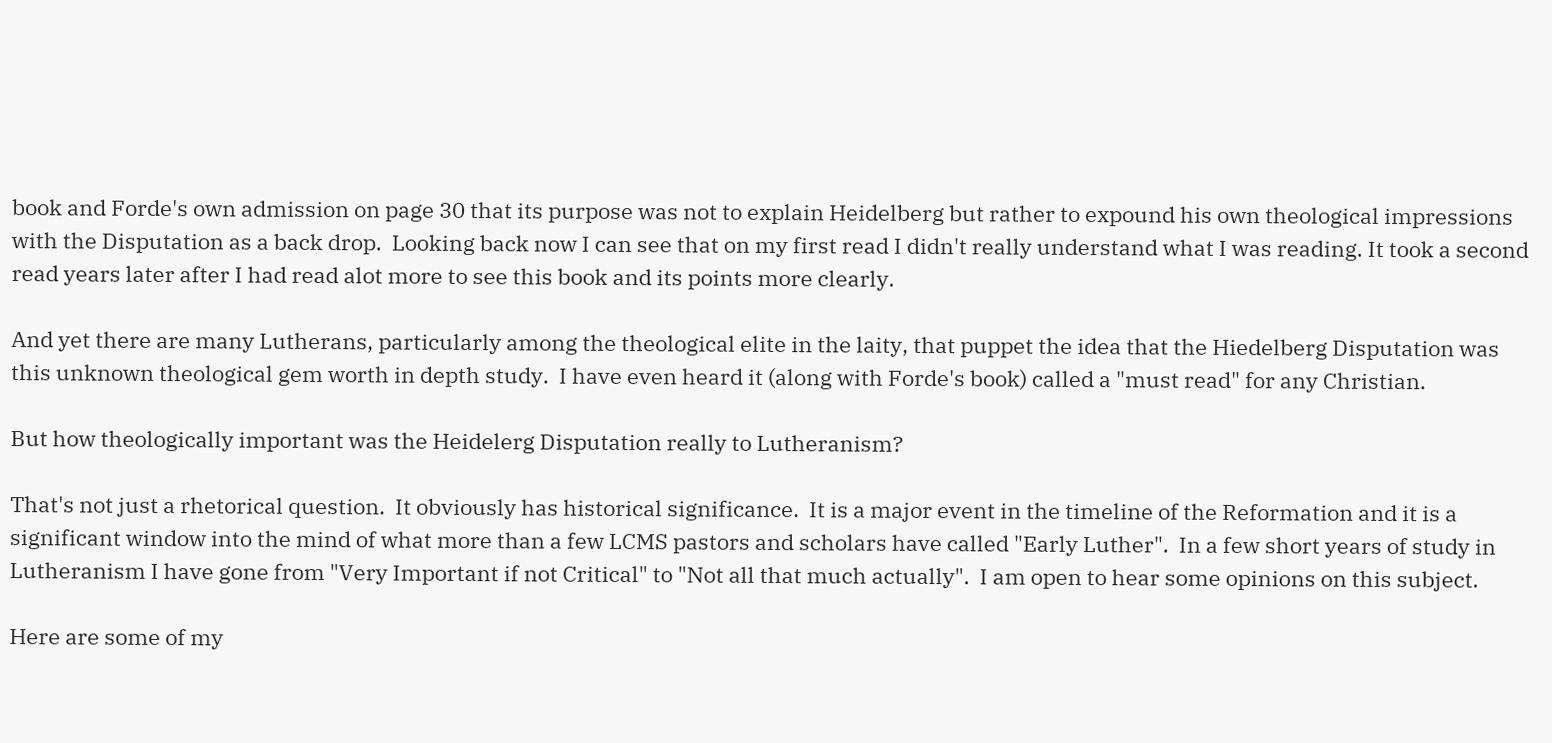book and Forde's own admission on page 30 that its purpose was not to explain Heidelberg but rather to expound his own theological impressions with the Disputation as a back drop.  Looking back now I can see that on my first read I didn't really understand what I was reading. It took a second read years later after I had read alot more to see this book and its points more clearly.

And yet there are many Lutherans, particularly among the theological elite in the laity, that puppet the idea that the Hiedelberg Disputation was this unknown theological gem worth in depth study.  I have even heard it (along with Forde's book) called a "must read" for any Christian.

But how theologically important was the Heidelerg Disputation really to Lutheranism?

That's not just a rhetorical question.  It obviously has historical significance.  It is a major event in the timeline of the Reformation and it is a significant window into the mind of what more than a few LCMS pastors and scholars have called "Early Luther".  In a few short years of study in Lutheranism I have gone from "Very Important if not Critical" to "Not all that much actually".  I am open to hear some opinions on this subject.

Here are some of my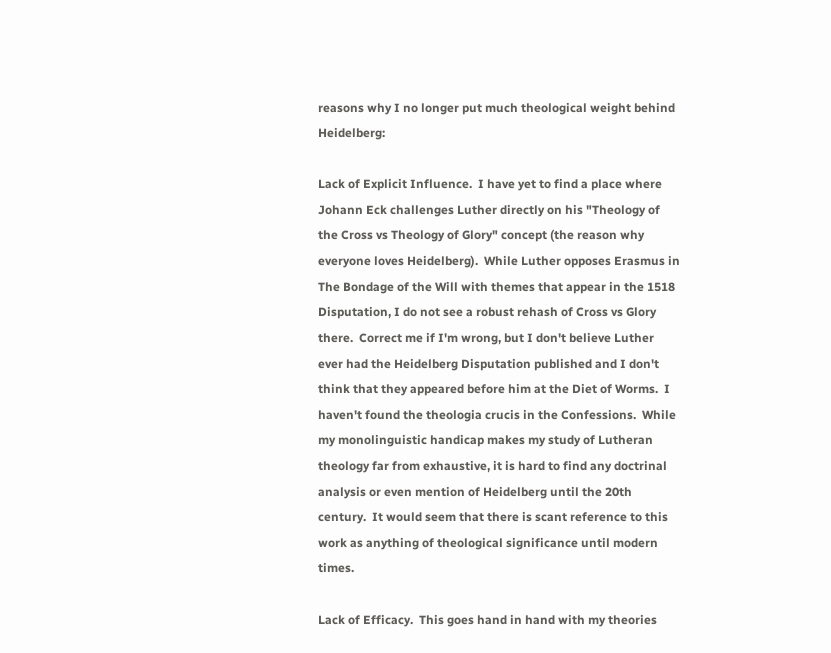reasons why I no longer put much theological weight behind Heidelberg:

Lack of Explicit Influence.  I have yet to find a place where Johann Eck challenges Luther directly on his "Theology of the Cross vs Theology of Glory" concept (the reason why everyone loves Heidelberg).  While Luther opposes Erasmus in The Bondage of the Will with themes that appear in the 1518 Disputation, I do not see a robust rehash of Cross vs Glory there.  Correct me if I'm wrong, but I don't believe Luther ever had the Heidelberg Disputation published and I don't think that they appeared before him at the Diet of Worms.  I haven't found the theologia crucis in the Confessions.  While my monolinguistic handicap makes my study of Lutheran theology far from exhaustive, it is hard to find any doctrinal analysis or even mention of Heidelberg until the 20th century.  It would seem that there is scant reference to this work as anything of theological significance until modern times.

Lack of Efficacy.  This goes hand in hand with my theories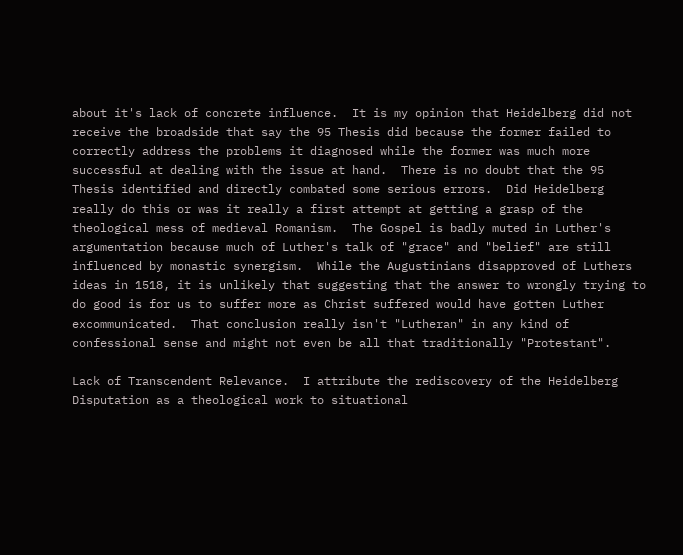about it's lack of concrete influence.  It is my opinion that Heidelberg did not receive the broadside that say the 95 Thesis did because the former failed to correctly address the problems it diagnosed while the former was much more successful at dealing with the issue at hand.  There is no doubt that the 95 Thesis identified and directly combated some serious errors.  Did Heidelberg really do this or was it really a first attempt at getting a grasp of the theological mess of medieval Romanism.  The Gospel is badly muted in Luther's argumentation because much of Luther's talk of "grace" and "belief" are still influenced by monastic synergism.  While the Augustinians disapproved of Luthers ideas in 1518, it is unlikely that suggesting that the answer to wrongly trying to do good is for us to suffer more as Christ suffered would have gotten Luther excommunicated.  That conclusion really isn't "Lutheran" in any kind of confessional sense and might not even be all that traditionally "Protestant".

Lack of Transcendent Relevance.  I attribute the rediscovery of the Heidelberg Disputation as a theological work to situational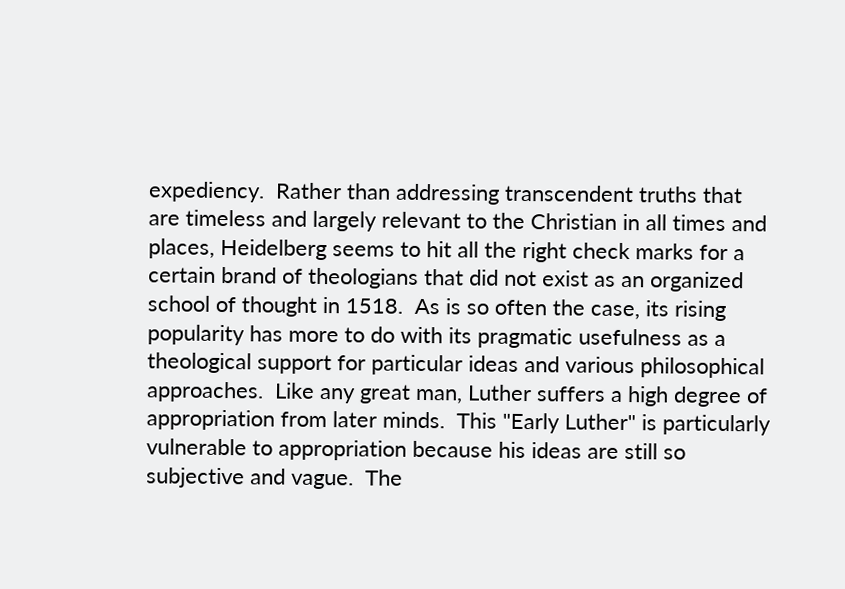expediency.  Rather than addressing transcendent truths that are timeless and largely relevant to the Christian in all times and places, Heidelberg seems to hit all the right check marks for a certain brand of theologians that did not exist as an organized school of thought in 1518.  As is so often the case, its rising popularity has more to do with its pragmatic usefulness as a theological support for particular ideas and various philosophical approaches.  Like any great man, Luther suffers a high degree of appropriation from later minds.  This "Early Luther" is particularly vulnerable to appropriation because his ideas are still so subjective and vague.  The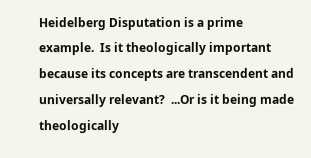Heidelberg Disputation is a prime example.  Is it theologically important because its concepts are transcendent and universally relevant?  ...Or is it being made theologically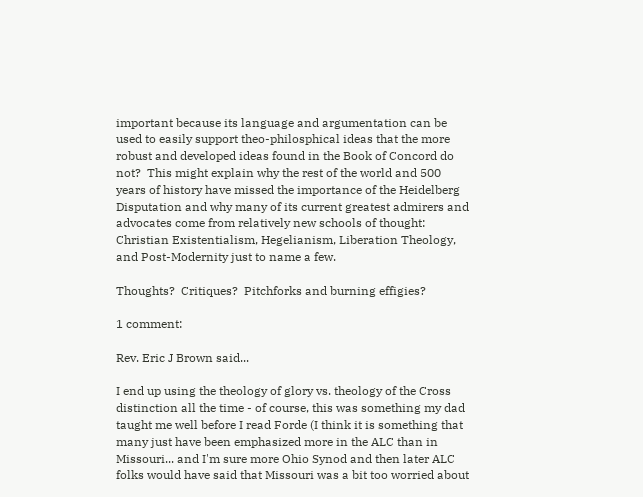important because its language and argumentation can be used to easily support theo-philosphical ideas that the more robust and developed ideas found in the Book of Concord do not?  This might explain why the rest of the world and 500 years of history have missed the importance of the Heidelberg Disputation and why many of its current greatest admirers and advocates come from relatively new schools of thought:   Christian Existentialism, Hegelianism, Liberation Theology, and Post-Modernity just to name a few.

Thoughts?  Critiques?  Pitchforks and burning effigies?

1 comment:

Rev. Eric J Brown said...

I end up using the theology of glory vs. theology of the Cross distinction all the time - of course, this was something my dad taught me well before I read Forde (I think it is something that many just have been emphasized more in the ALC than in Missouri... and I'm sure more Ohio Synod and then later ALC folks would have said that Missouri was a bit too worried about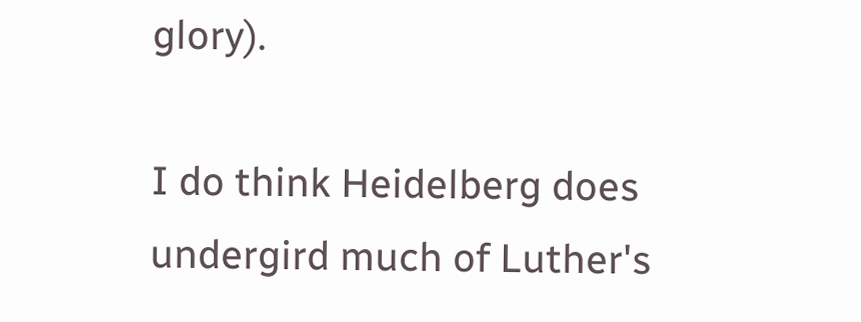glory).

I do think Heidelberg does undergird much of Luther's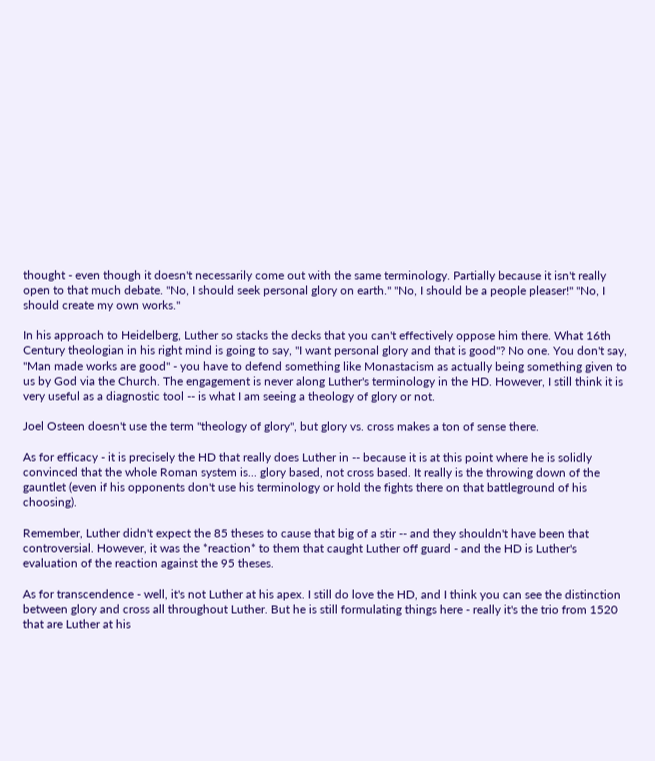thought - even though it doesn't necessarily come out with the same terminology. Partially because it isn't really open to that much debate. "No, I should seek personal glory on earth." "No, I should be a people pleaser!" "No, I should create my own works."

In his approach to Heidelberg, Luther so stacks the decks that you can't effectively oppose him there. What 16th Century theologian in his right mind is going to say, "I want personal glory and that is good"? No one. You don't say, "Man made works are good" - you have to defend something like Monastacism as actually being something given to us by God via the Church. The engagement is never along Luther's terminology in the HD. However, I still think it is very useful as a diagnostic tool -- is what I am seeing a theology of glory or not.

Joel Osteen doesn't use the term "theology of glory", but glory vs. cross makes a ton of sense there.

As for efficacy - it is precisely the HD that really does Luther in -- because it is at this point where he is solidly convinced that the whole Roman system is... glory based, not cross based. It really is the throwing down of the gauntlet (even if his opponents don't use his terminology or hold the fights there on that battleground of his choosing).

Remember, Luther didn't expect the 85 theses to cause that big of a stir -- and they shouldn't have been that controversial. However, it was the *reaction* to them that caught Luther off guard - and the HD is Luther's evaluation of the reaction against the 95 theses.

As for transcendence - well, it's not Luther at his apex. I still do love the HD, and I think you can see the distinction between glory and cross all throughout Luther. But he is still formulating things here - really it's the trio from 1520 that are Luther at his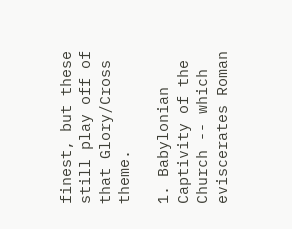finest, but these still play off of that Glory/Cross theme.

1. Babylonian Captivity of the Church -- which eviscerates Roman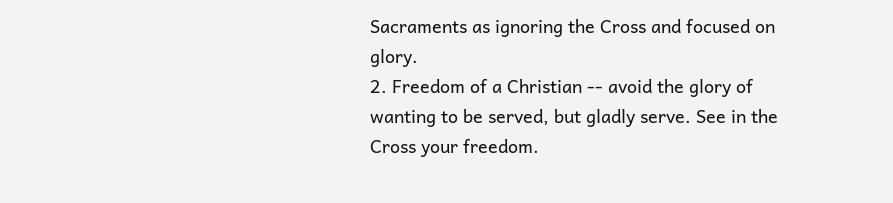Sacraments as ignoring the Cross and focused on glory.
2. Freedom of a Christian -- avoid the glory of wanting to be served, but gladly serve. See in the Cross your freedom.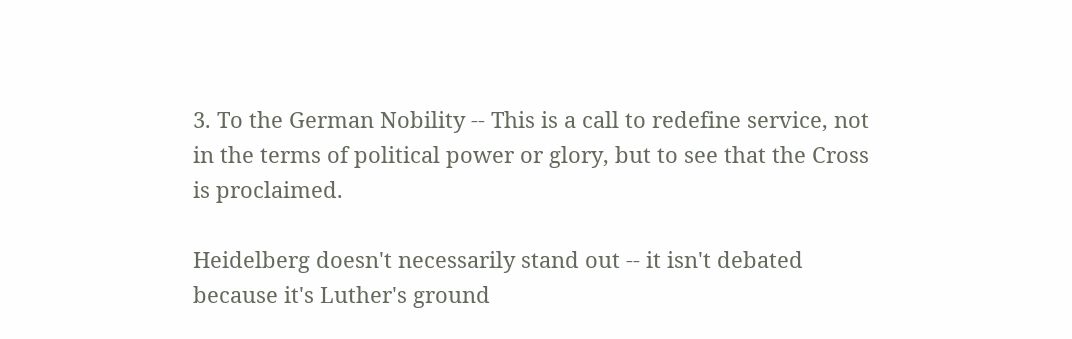3. To the German Nobility -- This is a call to redefine service, not in the terms of political power or glory, but to see that the Cross is proclaimed.

Heidelberg doesn't necessarily stand out -- it isn't debated because it's Luther's ground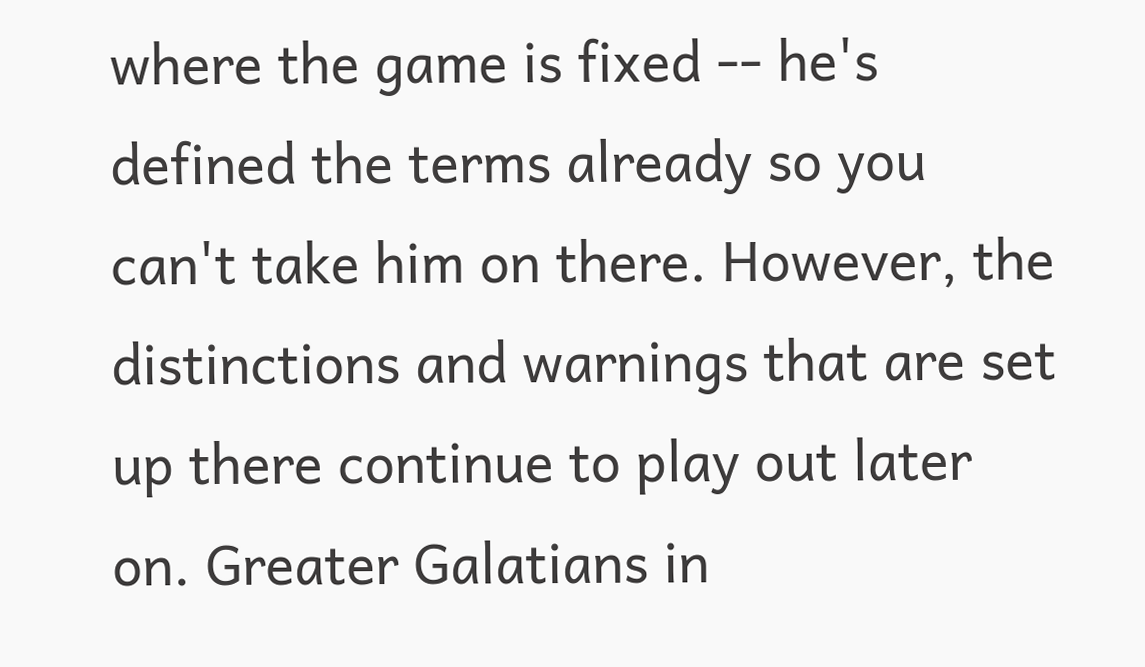where the game is fixed -- he's defined the terms already so you can't take him on there. However, the distinctions and warnings that are set up there continue to play out later on. Greater Galatians in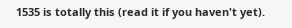1535 is totally this (read it if you haven't yet).